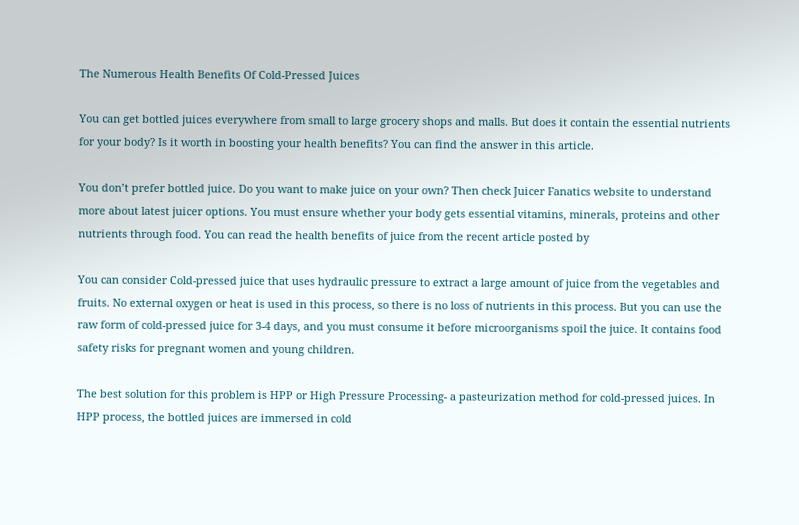The Numerous Health Benefits Of Cold-Pressed Juices

You can get bottled juices everywhere from small to large grocery shops and malls. But does it contain the essential nutrients for your body? Is it worth in boosting your health benefits? You can find the answer in this article.

You don’t prefer bottled juice. Do you want to make juice on your own? Then check Juicer Fanatics website to understand more about latest juicer options. You must ensure whether your body gets essential vitamins, minerals, proteins and other nutrients through food. You can read the health benefits of juice from the recent article posted by

You can consider Cold-pressed juice that uses hydraulic pressure to extract a large amount of juice from the vegetables and fruits. No external oxygen or heat is used in this process, so there is no loss of nutrients in this process. But you can use the raw form of cold-pressed juice for 3-4 days, and you must consume it before microorganisms spoil the juice. It contains food safety risks for pregnant women and young children.

The best solution for this problem is HPP or High Pressure Processing- a pasteurization method for cold-pressed juices. In HPP process, the bottled juices are immersed in cold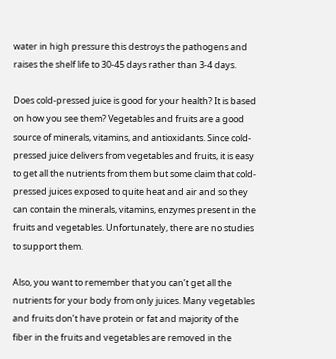water in high pressure this destroys the pathogens and raises the shelf life to 30-45 days rather than 3-4 days.

Does cold-pressed juice is good for your health? It is based on how you see them? Vegetables and fruits are a good source of minerals, vitamins, and antioxidants. Since cold-pressed juice delivers from vegetables and fruits, it is easy to get all the nutrients from them but some claim that cold-pressed juices exposed to quite heat and air and so they can contain the minerals, vitamins, enzymes present in the fruits and vegetables. Unfortunately, there are no studies to support them.

Also, you want to remember that you can’t get all the nutrients for your body from only juices. Many vegetables and fruits don’t have protein or fat and majority of the fiber in the fruits and vegetables are removed in the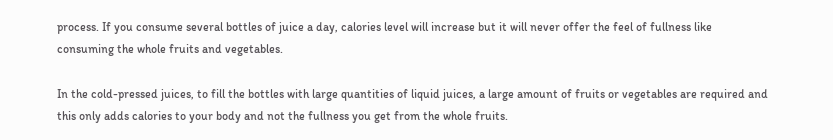process. If you consume several bottles of juice a day, calories level will increase but it will never offer the feel of fullness like consuming the whole fruits and vegetables.

In the cold-pressed juices, to fill the bottles with large quantities of liquid juices, a large amount of fruits or vegetables are required and this only adds calories to your body and not the fullness you get from the whole fruits.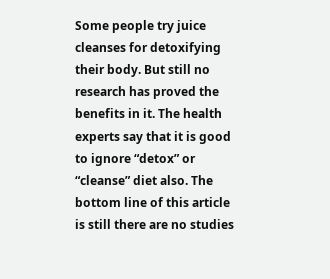Some people try juice cleanses for detoxifying their body. But still no research has proved the benefits in it. The health experts say that it is good to ignore “detox” or “cleanse” diet also. The bottom line of this article is still there are no studies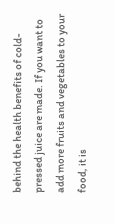behind the health benefits of cold-pressed juice are made. If you want to add more fruits and vegetables to your food, it is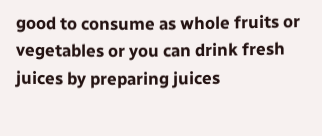good to consume as whole fruits or vegetables or you can drink fresh juices by preparing juices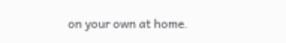on your own at home.